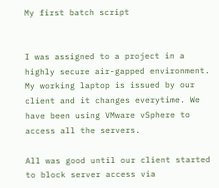My first batch script


I was assigned to a project in a highly secure air-gapped environment. My working laptop is issued by our client and it changes everytime. We have been using VMware vSphere to access all the servers.

All was good until our client started to block server access via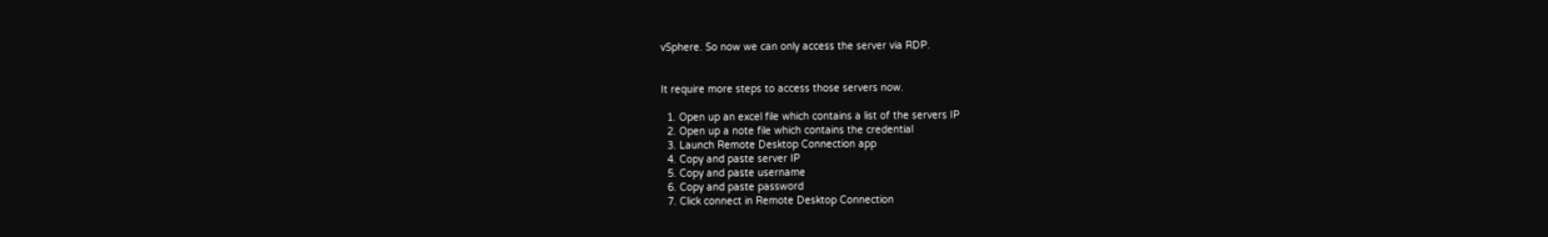vSphere. So now we can only access the server via RDP.


It require more steps to access those servers now.

  1. Open up an excel file which contains a list of the servers IP
  2. Open up a note file which contains the credential
  3. Launch Remote Desktop Connection app
  4. Copy and paste server IP
  5. Copy and paste username
  6. Copy and paste password
  7. Click connect in Remote Desktop Connection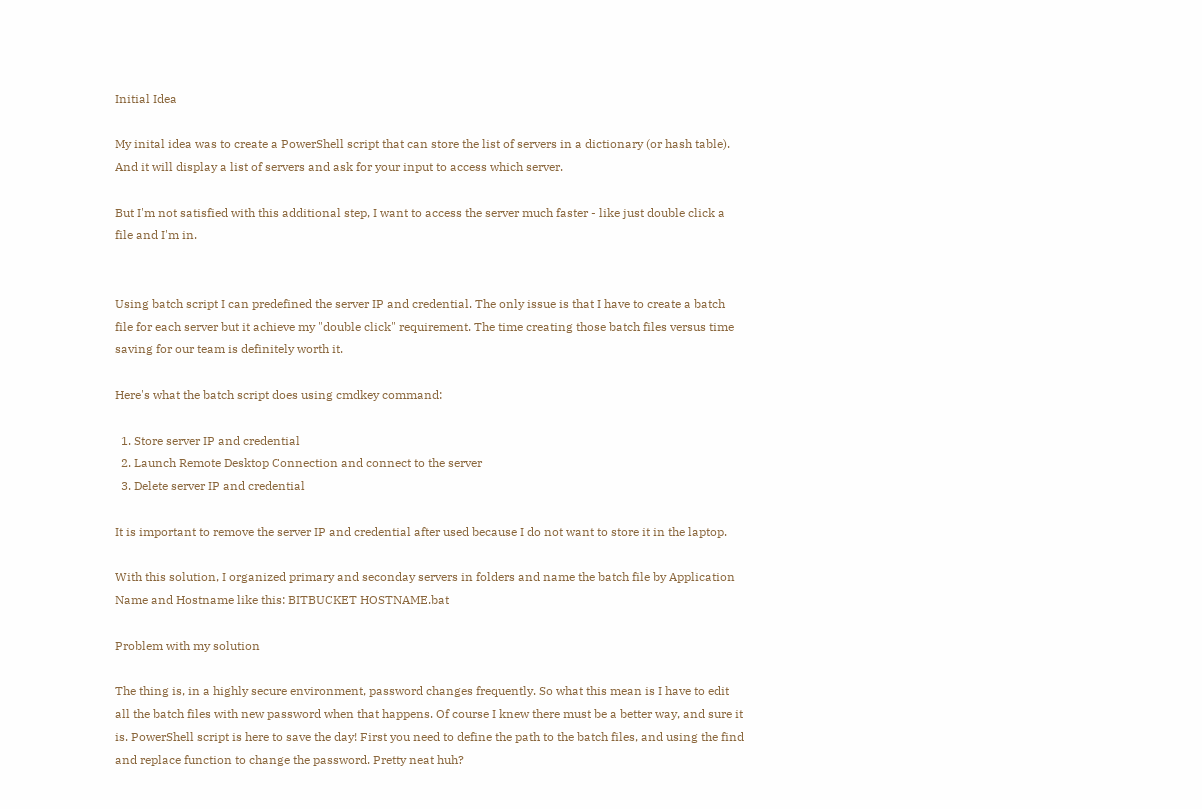Initial Idea

My inital idea was to create a PowerShell script that can store the list of servers in a dictionary (or hash table). And it will display a list of servers and ask for your input to access which server.

But I'm not satisfied with this additional step, I want to access the server much faster - like just double click a file and I'm in.


Using batch script I can predefined the server IP and credential. The only issue is that I have to create a batch file for each server but it achieve my "double click" requirement. The time creating those batch files versus time saving for our team is definitely worth it.

Here's what the batch script does using cmdkey command:

  1. Store server IP and credential
  2. Launch Remote Desktop Connection and connect to the server
  3. Delete server IP and credential

It is important to remove the server IP and credential after used because I do not want to store it in the laptop.

With this solution, I organized primary and seconday servers in folders and name the batch file by Application Name and Hostname like this: BITBUCKET HOSTNAME.bat

Problem with my solution

The thing is, in a highly secure environment, password changes frequently. So what this mean is I have to edit all the batch files with new password when that happens. Of course I knew there must be a better way, and sure it is. PowerShell script is here to save the day! First you need to define the path to the batch files, and using the find and replace function to change the password. Pretty neat huh?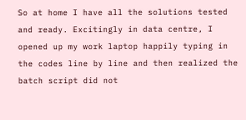So at home I have all the solutions tested and ready. Excitingly in data centre, I opened up my work laptop happily typing in the codes line by line and then realized the batch script did not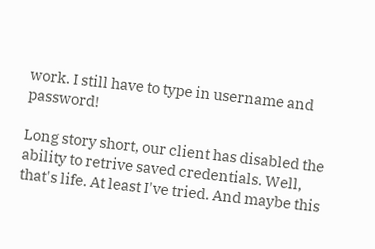work. I still have to type in username and password!

Long story short, our client has disabled the ability to retrive saved credentials. Well, that's life. At least I've tried. And maybe this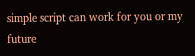simple script can work for you or my future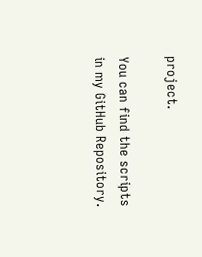project.

You can find the scripts in my GitHub Repository.